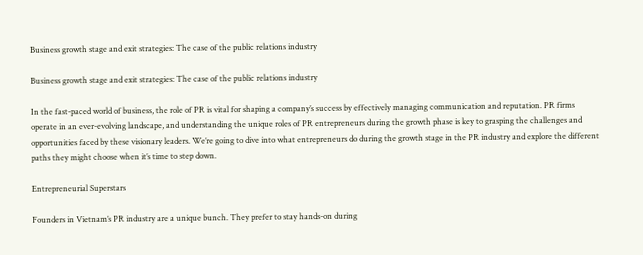Business growth stage and exit strategies: The case of the public relations industry

Business growth stage and exit strategies: The case of the public relations industry

In the fast-paced world of business, the role of PR is vital for shaping a company’s success by effectively managing communication and reputation. PR firms operate in an ever-evolving landscape, and understanding the unique roles of PR entrepreneurs during the growth phase is key to grasping the challenges and opportunities faced by these visionary leaders. We’re going to dive into what entrepreneurs do during the growth stage in the PR industry and explore the different paths they might choose when it’s time to step down.

Entrepreneurial Superstars

Founders in Vietnam’s PR industry are a unique bunch. They prefer to stay hands-on during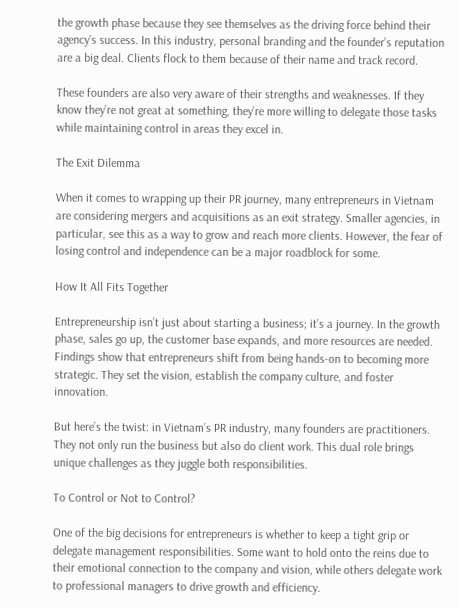the growth phase because they see themselves as the driving force behind their agency’s success. In this industry, personal branding and the founder’s reputation are a big deal. Clients flock to them because of their name and track record.

These founders are also very aware of their strengths and weaknesses. If they know they’re not great at something, they’re more willing to delegate those tasks while maintaining control in areas they excel in.

The Exit Dilemma

When it comes to wrapping up their PR journey, many entrepreneurs in Vietnam are considering mergers and acquisitions as an exit strategy. Smaller agencies, in particular, see this as a way to grow and reach more clients. However, the fear of losing control and independence can be a major roadblock for some.

How It All Fits Together

Entrepreneurship isn’t just about starting a business; it’s a journey. In the growth phase, sales go up, the customer base expands, and more resources are needed. Findings show that entrepreneurs shift from being hands-on to becoming more strategic. They set the vision, establish the company culture, and foster innovation.

But here’s the twist: in Vietnam’s PR industry, many founders are practitioners. They not only run the business but also do client work. This dual role brings unique challenges as they juggle both responsibilities.

To Control or Not to Control?

One of the big decisions for entrepreneurs is whether to keep a tight grip or delegate management responsibilities. Some want to hold onto the reins due to their emotional connection to the company and vision, while others delegate work to professional managers to drive growth and efficiency.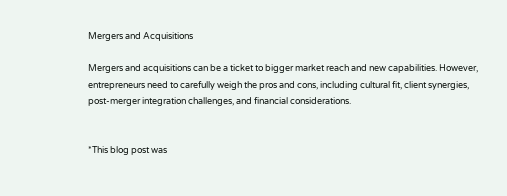Mergers and Acquisitions

Mergers and acquisitions can be a ticket to bigger market reach and new capabilities. However, entrepreneurs need to carefully weigh the pros and cons, including cultural fit, client synergies, post-merger integration challenges, and financial considerations.


*This blog post was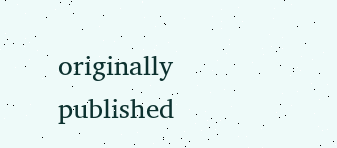originally published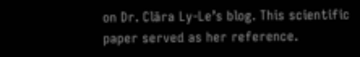on Dr. Clāra Ly-Le’s blog. This scientific paper served as her reference.